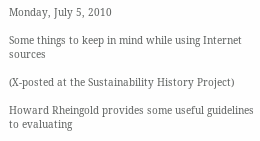Monday, July 5, 2010

Some things to keep in mind while using Internet sources

(X-posted at the Sustainability History Project)

Howard Rheingold provides some useful guidelines to evaluating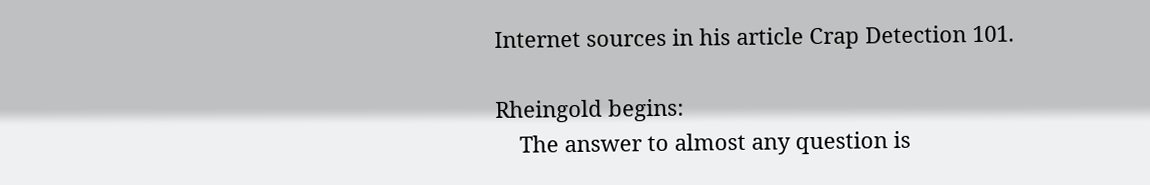Internet sources in his article Crap Detection 101.

Rheingold begins:
    The answer to almost any question is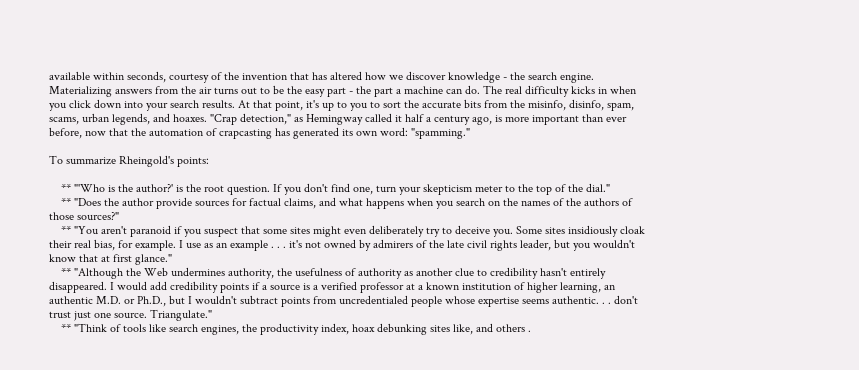available within seconds, courtesy of the invention that has altered how we discover knowledge - the search engine. Materializing answers from the air turns out to be the easy part - the part a machine can do. The real difficulty kicks in when you click down into your search results. At that point, it's up to you to sort the accurate bits from the misinfo, disinfo, spam, scams, urban legends, and hoaxes. "Crap detection," as Hemingway called it half a century ago, is more important than ever before, now that the automation of crapcasting has generated its own word: "spamming."

To summarize Rheingold's points:

    ** "'Who is the author?' is the root question. If you don't find one, turn your skepticism meter to the top of the dial."
    ** "Does the author provide sources for factual claims, and what happens when you search on the names of the authors of those sources?"
    ** "You aren't paranoid if you suspect that some sites might even deliberately try to deceive you. Some sites insidiously cloak their real bias, for example. I use as an example . . . it's not owned by admirers of the late civil rights leader, but you wouldn't know that at first glance."
    ** "Although the Web undermines authority, the usefulness of authority as another clue to credibility hasn't entirely disappeared. I would add credibility points if a source is a verified professor at a known institution of higher learning, an authentic M.D. or Ph.D., but I wouldn't subtract points from uncredentialed people whose expertise seems authentic. . . don't trust just one source. Triangulate."
    ** "Think of tools like search engines, the productivity index, hoax debunking sites like, and others .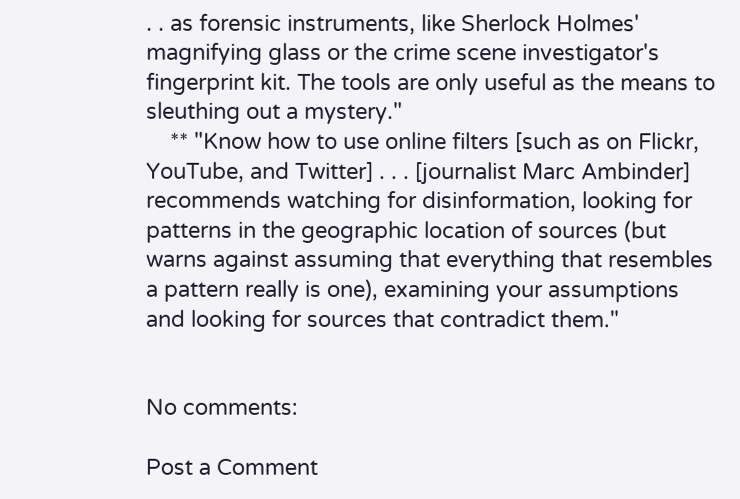. . as forensic instruments, like Sherlock Holmes' magnifying glass or the crime scene investigator's fingerprint kit. The tools are only useful as the means to sleuthing out a mystery."
    ** "Know how to use online filters [such as on Flickr, YouTube, and Twitter] . . . [journalist Marc Ambinder] recommends watching for disinformation, looking for patterns in the geographic location of sources (but warns against assuming that everything that resembles a pattern really is one), examining your assumptions and looking for sources that contradict them."


No comments:

Post a Comment